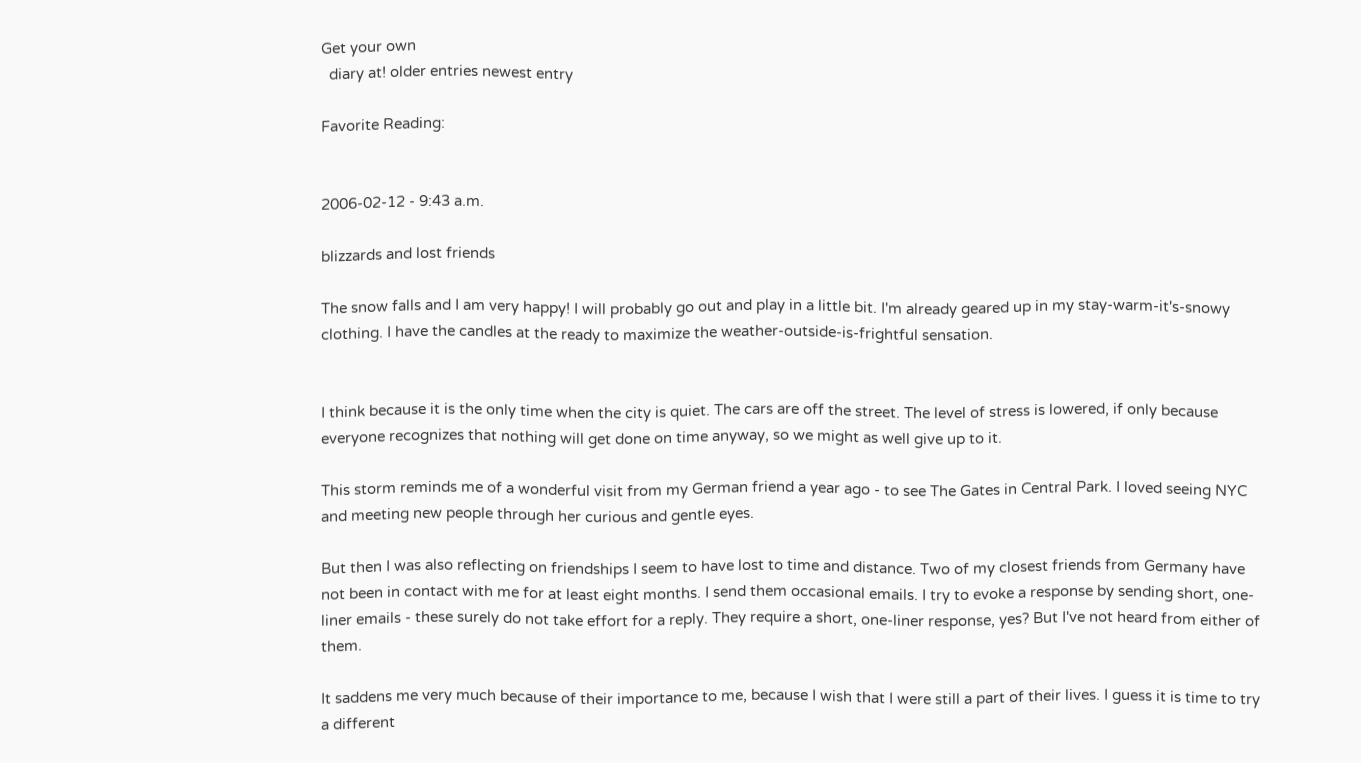Get your own
  diary at! older entries newest entry

Favorite Reading:


2006-02-12 - 9:43 a.m.

blizzards and lost friends

The snow falls and I am very happy! I will probably go out and play in a little bit. I'm already geared up in my stay-warm-it's-snowy clothing. I have the candles at the ready to maximize the weather-outside-is-frightful sensation.


I think because it is the only time when the city is quiet. The cars are off the street. The level of stress is lowered, if only because everyone recognizes that nothing will get done on time anyway, so we might as well give up to it.

This storm reminds me of a wonderful visit from my German friend a year ago - to see The Gates in Central Park. I loved seeing NYC and meeting new people through her curious and gentle eyes.

But then I was also reflecting on friendships I seem to have lost to time and distance. Two of my closest friends from Germany have not been in contact with me for at least eight months. I send them occasional emails. I try to evoke a response by sending short, one-liner emails - these surely do not take effort for a reply. They require a short, one-liner response, yes? But I've not heard from either of them.

It saddens me very much because of their importance to me, because I wish that I were still a part of their lives. I guess it is time to try a different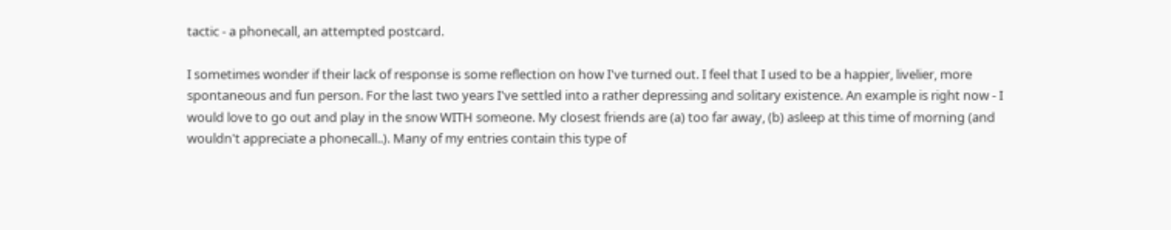tactic - a phonecall, an attempted postcard.

I sometimes wonder if their lack of response is some reflection on how I've turned out. I feel that I used to be a happier, livelier, more spontaneous and fun person. For the last two years I've settled into a rather depressing and solitary existence. An example is right now - I would love to go out and play in the snow WITH someone. My closest friends are (a) too far away, (b) asleep at this time of morning (and wouldn't appreciate a phonecall..). Many of my entries contain this type of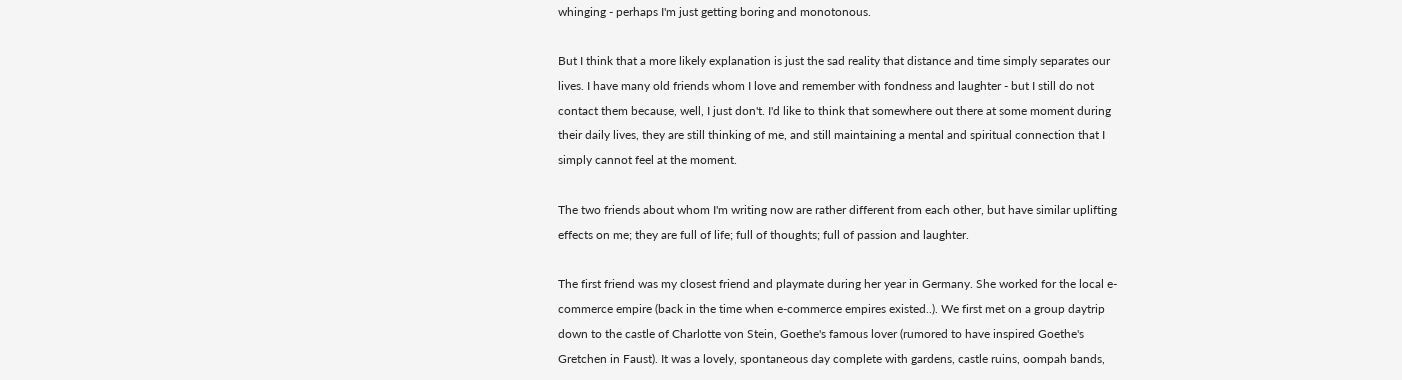whinging - perhaps I'm just getting boring and monotonous.

But I think that a more likely explanation is just the sad reality that distance and time simply separates our lives. I have many old friends whom I love and remember with fondness and laughter - but I still do not contact them because, well, I just don't. I'd like to think that somewhere out there at some moment during their daily lives, they are still thinking of me, and still maintaining a mental and spiritual connection that I simply cannot feel at the moment.

The two friends about whom I'm writing now are rather different from each other, but have similar uplifting effects on me; they are full of life; full of thoughts; full of passion and laughter.

The first friend was my closest friend and playmate during her year in Germany. She worked for the local e-commerce empire (back in the time when e-commerce empires existed..). We first met on a group daytrip down to the castle of Charlotte von Stein, Goethe's famous lover (rumored to have inspired Goethe's Gretchen in Faust). It was a lovely, spontaneous day complete with gardens, castle ruins, oompah bands,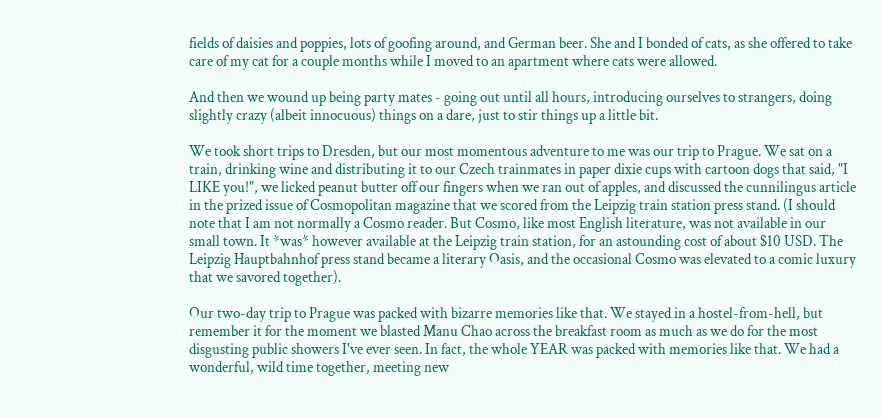fields of daisies and poppies, lots of goofing around, and German beer. She and I bonded of cats, as she offered to take care of my cat for a couple months while I moved to an apartment where cats were allowed.

And then we wound up being party mates - going out until all hours, introducing ourselves to strangers, doing slightly crazy (albeit innocuous) things on a dare, just to stir things up a little bit.

We took short trips to Dresden, but our most momentous adventure to me was our trip to Prague. We sat on a train, drinking wine and distributing it to our Czech trainmates in paper dixie cups with cartoon dogs that said, "I LIKE you!", we licked peanut butter off our fingers when we ran out of apples, and discussed the cunnilingus article in the prized issue of Cosmopolitan magazine that we scored from the Leipzig train station press stand. (I should note that I am not normally a Cosmo reader. But Cosmo, like most English literature, was not available in our small town. It *was* however available at the Leipzig train station, for an astounding cost of about $10 USD. The Leipzig Hauptbahnhof press stand became a literary Oasis, and the occasional Cosmo was elevated to a comic luxury that we savored together).

Our two-day trip to Prague was packed with bizarre memories like that. We stayed in a hostel-from-hell, but remember it for the moment we blasted Manu Chao across the breakfast room as much as we do for the most disgusting public showers I've ever seen. In fact, the whole YEAR was packed with memories like that. We had a wonderful, wild time together, meeting new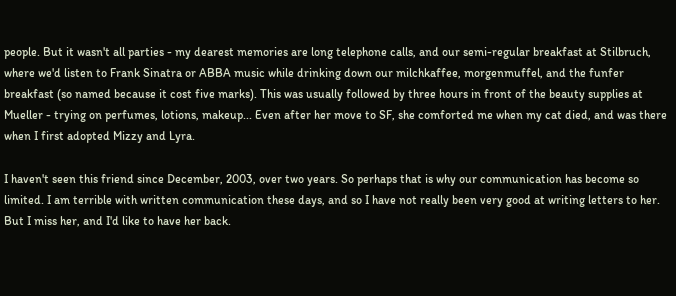people. But it wasn't all parties - my dearest memories are long telephone calls, and our semi-regular breakfast at Stilbruch, where we'd listen to Frank Sinatra or ABBA music while drinking down our milchkaffee, morgenmuffel, and the funfer breakfast (so named because it cost five marks). This was usually followed by three hours in front of the beauty supplies at Mueller - trying on perfumes, lotions, makeup... Even after her move to SF, she comforted me when my cat died, and was there when I first adopted Mizzy and Lyra.

I haven't seen this friend since December, 2003, over two years. So perhaps that is why our communication has become so limited. I am terrible with written communication these days, and so I have not really been very good at writing letters to her. But I miss her, and I'd like to have her back.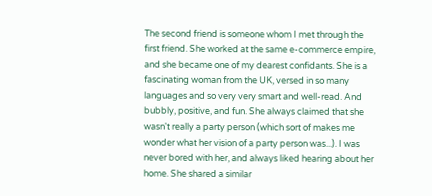The second friend is someone whom I met through the first friend. She worked at the same e-commerce empire, and she became one of my dearest confidants. She is a fascinating woman from the UK, versed in so many languages and so very very smart and well-read. And bubbly, positive, and fun. She always claimed that she wasn't really a party person (which sort of makes me wonder what her vision of a party person was...). I was never bored with her, and always liked hearing about her home. She shared a similar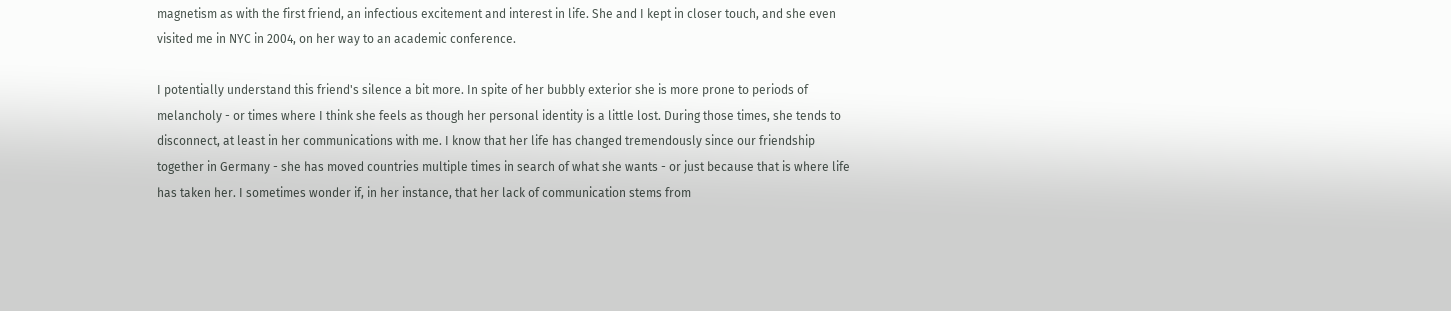magnetism as with the first friend, an infectious excitement and interest in life. She and I kept in closer touch, and she even visited me in NYC in 2004, on her way to an academic conference.

I potentially understand this friend's silence a bit more. In spite of her bubbly exterior she is more prone to periods of melancholy - or times where I think she feels as though her personal identity is a little lost. During those times, she tends to disconnect, at least in her communications with me. I know that her life has changed tremendously since our friendship together in Germany - she has moved countries multiple times in search of what she wants - or just because that is where life has taken her. I sometimes wonder if, in her instance, that her lack of communication stems from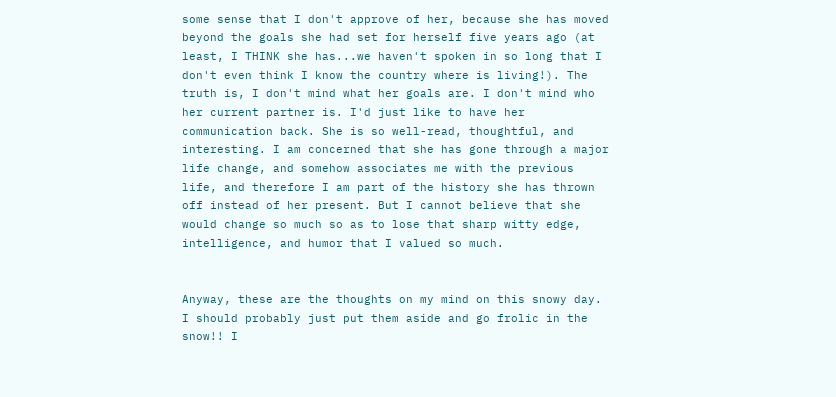some sense that I don't approve of her, because she has moved beyond the goals she had set for herself five years ago (at least, I THINK she has...we haven't spoken in so long that I don't even think I know the country where is living!). The truth is, I don't mind what her goals are. I don't mind who her current partner is. I'd just like to have her communication back. She is so well-read, thoughtful, and interesting. I am concerned that she has gone through a major life change, and somehow associates me with the previous life, and therefore I am part of the history she has thrown off instead of her present. But I cannot believe that she would change so much so as to lose that sharp witty edge, intelligence, and humor that I valued so much.


Anyway, these are the thoughts on my mind on this snowy day. I should probably just put them aside and go frolic in the snow!! I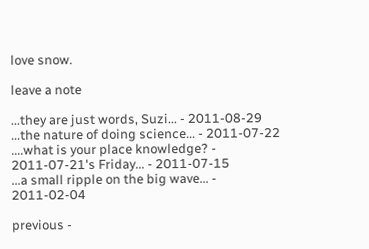love snow.

leave a note

...they are just words, Suzi... - 2011-08-29
...the nature of doing science... - 2011-07-22
....what is your place knowledge? - 2011-07-21's Friday... - 2011-07-15
...a small ripple on the big wave... - 2011-02-04

previous -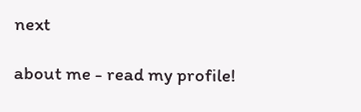next

about me - read my profile!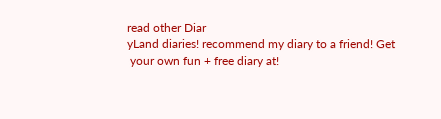read other Diar
yLand diaries! recommend my diary to a friend! Get
 your own fun + free diary at!